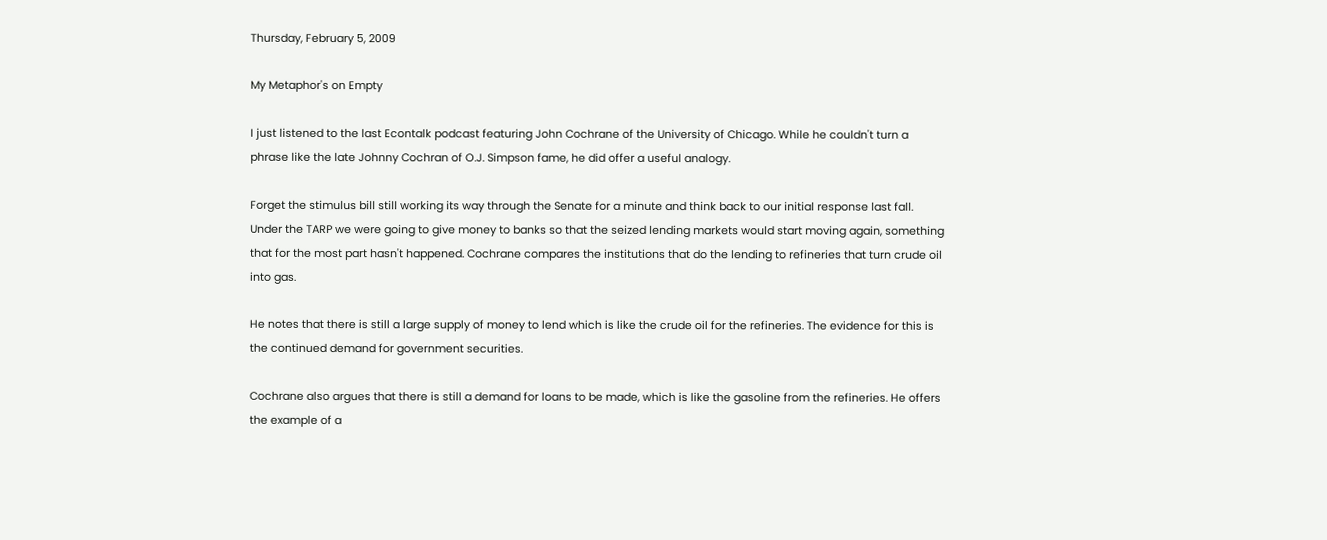Thursday, February 5, 2009

My Metaphor's on Empty

I just listened to the last Econtalk podcast featuring John Cochrane of the University of Chicago. While he couldn't turn a phrase like the late Johnny Cochran of O.J. Simpson fame, he did offer a useful analogy.

Forget the stimulus bill still working its way through the Senate for a minute and think back to our initial response last fall. Under the TARP we were going to give money to banks so that the seized lending markets would start moving again, something that for the most part hasn't happened. Cochrane compares the institutions that do the lending to refineries that turn crude oil into gas.

He notes that there is still a large supply of money to lend which is like the crude oil for the refineries. The evidence for this is the continued demand for government securities.

Cochrane also argues that there is still a demand for loans to be made, which is like the gasoline from the refineries. He offers the example of a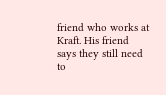friend who works at Kraft. His friend says they still need to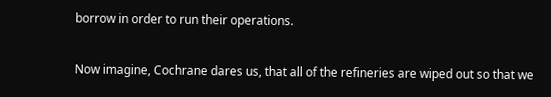borrow in order to run their operations.

Now imagine, Cochrane dares us, that all of the refineries are wiped out so that we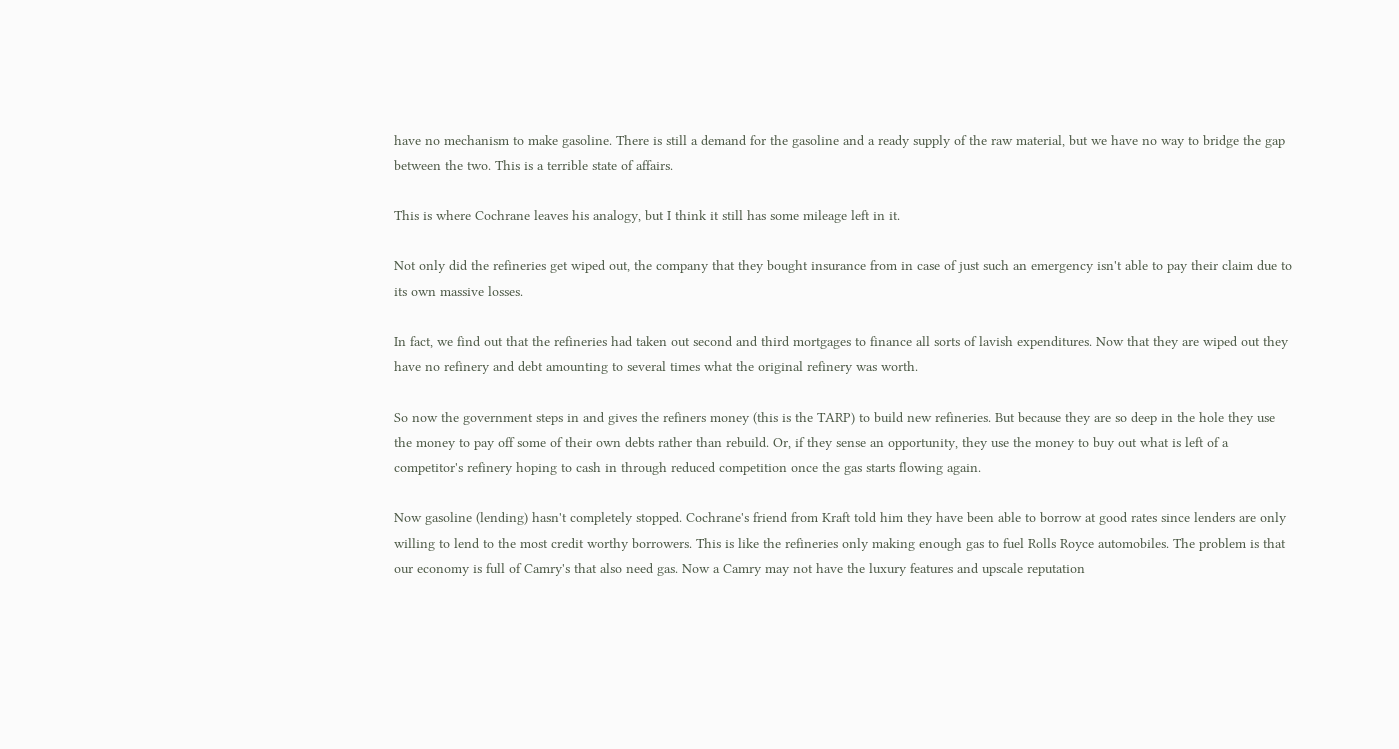have no mechanism to make gasoline. There is still a demand for the gasoline and a ready supply of the raw material, but we have no way to bridge the gap between the two. This is a terrible state of affairs.

This is where Cochrane leaves his analogy, but I think it still has some mileage left in it.

Not only did the refineries get wiped out, the company that they bought insurance from in case of just such an emergency isn't able to pay their claim due to its own massive losses.

In fact, we find out that the refineries had taken out second and third mortgages to finance all sorts of lavish expenditures. Now that they are wiped out they have no refinery and debt amounting to several times what the original refinery was worth.

So now the government steps in and gives the refiners money (this is the TARP) to build new refineries. But because they are so deep in the hole they use the money to pay off some of their own debts rather than rebuild. Or, if they sense an opportunity, they use the money to buy out what is left of a competitor's refinery hoping to cash in through reduced competition once the gas starts flowing again.

Now gasoline (lending) hasn't completely stopped. Cochrane's friend from Kraft told him they have been able to borrow at good rates since lenders are only willing to lend to the most credit worthy borrowers. This is like the refineries only making enough gas to fuel Rolls Royce automobiles. The problem is that our economy is full of Camry's that also need gas. Now a Camry may not have the luxury features and upscale reputation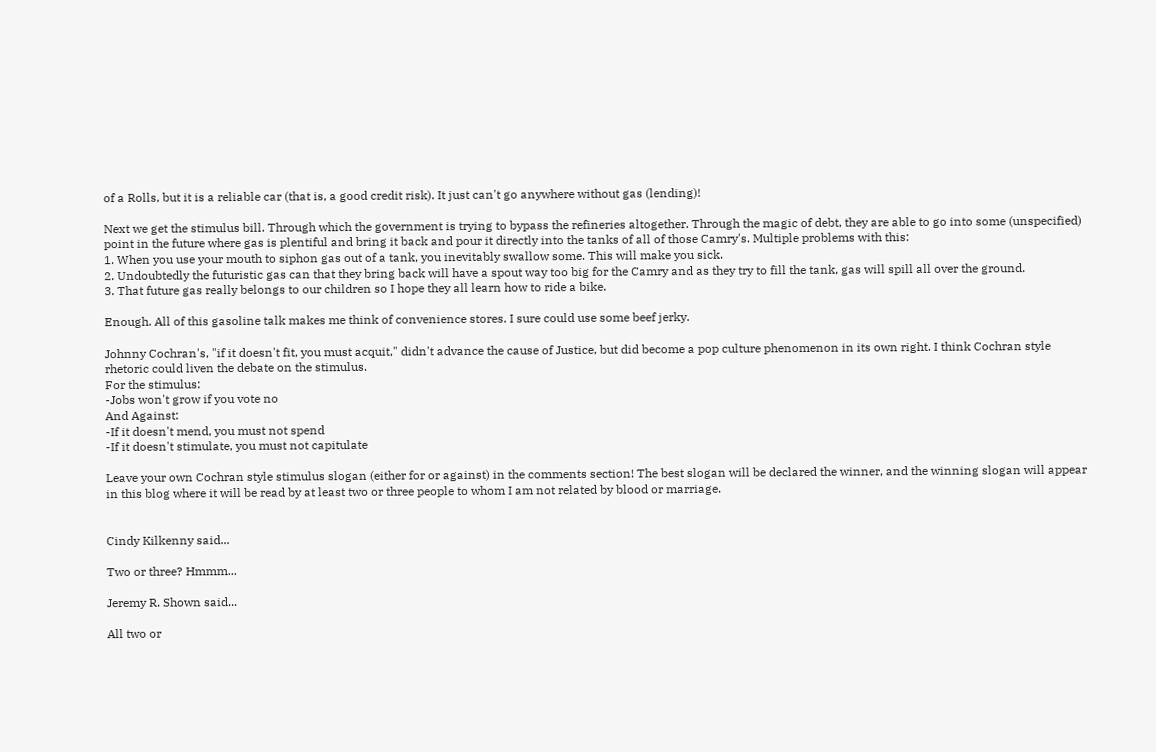of a Rolls, but it is a reliable car (that is, a good credit risk). It just can't go anywhere without gas (lending)!

Next we get the stimulus bill. Through which the government is trying to bypass the refineries altogether. Through the magic of debt, they are able to go into some (unspecified) point in the future where gas is plentiful and bring it back and pour it directly into the tanks of all of those Camry's. Multiple problems with this:
1. When you use your mouth to siphon gas out of a tank, you inevitably swallow some. This will make you sick.
2. Undoubtedly the futuristic gas can that they bring back will have a spout way too big for the Camry and as they try to fill the tank, gas will spill all over the ground.
3. That future gas really belongs to our children so I hope they all learn how to ride a bike.

Enough. All of this gasoline talk makes me think of convenience stores. I sure could use some beef jerky.

Johnny Cochran's, "if it doesn't fit, you must acquit," didn't advance the cause of Justice, but did become a pop culture phenomenon in its own right. I think Cochran style rhetoric could liven the debate on the stimulus.
For the stimulus:
-Jobs won't grow if you vote no
And Against:
-If it doesn't mend, you must not spend
-If it doesn't stimulate, you must not capitulate

Leave your own Cochran style stimulus slogan (either for or against) in the comments section! The best slogan will be declared the winner, and the winning slogan will appear in this blog where it will be read by at least two or three people to whom I am not related by blood or marriage.


Cindy Kilkenny said...

Two or three? Hmmm...

Jeremy R. Shown said...

All two or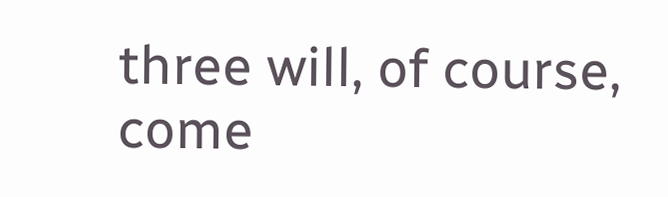three will, of course, come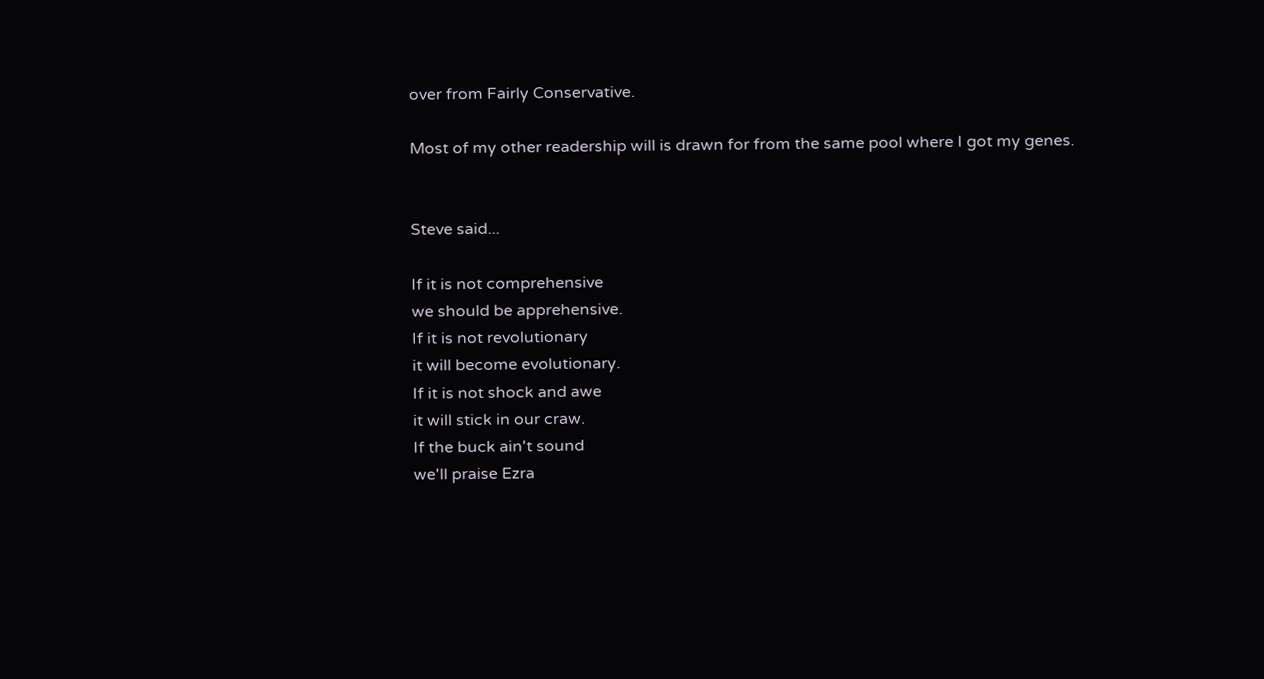over from Fairly Conservative.

Most of my other readership will is drawn for from the same pool where I got my genes.


Steve said...

If it is not comprehensive
we should be apprehensive.
If it is not revolutionary
it will become evolutionary.
If it is not shock and awe
it will stick in our craw.
If the buck ain't sound
we'll praise Ezra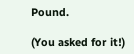Pound.

(You asked for it!)